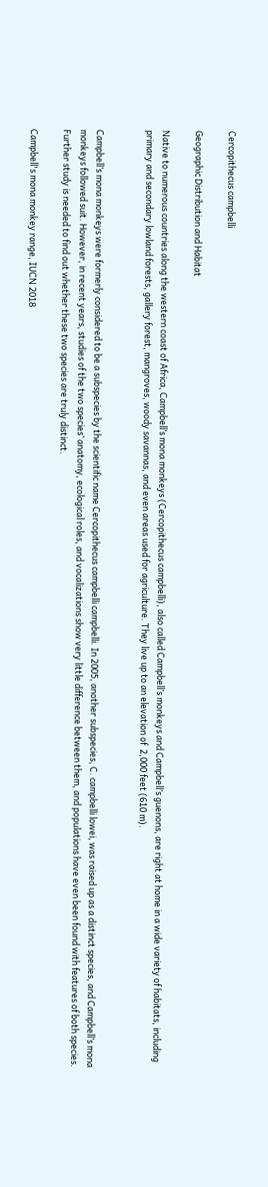Cercopithecus campbelli

Geographic Distribution and Habitat

Native to numerous countries along the western coast of Africa, Campbell’s mona monkeys (Cercopithecus campbelli), also called Campbell’s monkeys and Campbell’s guenons, are right at home in a wide variety of habitats, including primary and secondary lowland forests, gallery forest, mangroves, woody savannas, and even areas used for agriculture. They live up to an elevation of  2,000 feet (610 m).


Campbell’s mona monkeys were formerly considered to be a subspecies by the scientific name Cercopithecus campbelli campbelli. In 2005, another subspecies, C. campbelli lowei, was raised up as a distinct species, and Campbell’s mona monkeys followed suit. However, in recent years, studies of the two species’ anatomy, ecological roles, and vocalizations show very little difference between them, and populations have even been found with features of both species. Further study is needed to find out whether these two species are truly distinct.

Campbell's mona monkey range, IUCN 2018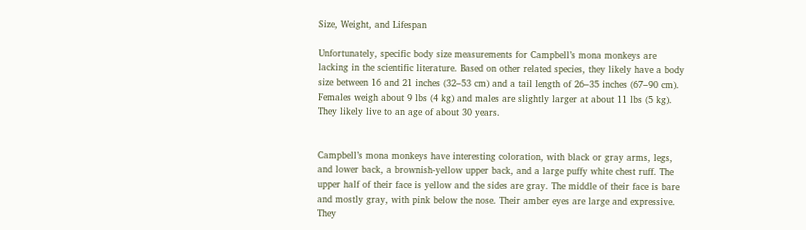Size, Weight, and Lifespan

Unfortunately, specific body size measurements for Campbell’s mona monkeys are lacking in the scientific literature. Based on other related species, they likely have a body size between 16 and 21 inches (32–53 cm) and a tail length of 26–35 inches (67–90 cm). Females weigh about 9 lbs (4 kg) and males are slightly larger at about 11 lbs (5 kg). They likely live to an age of about 30 years.


Campbell’s mona monkeys have interesting coloration, with black or gray arms, legs, and lower back, a brownish-yellow upper back, and a large puffy white chest ruff. The upper half of their face is yellow and the sides are gray. The middle of their face is bare and mostly gray, with pink below the nose. Their amber eyes are large and expressive. They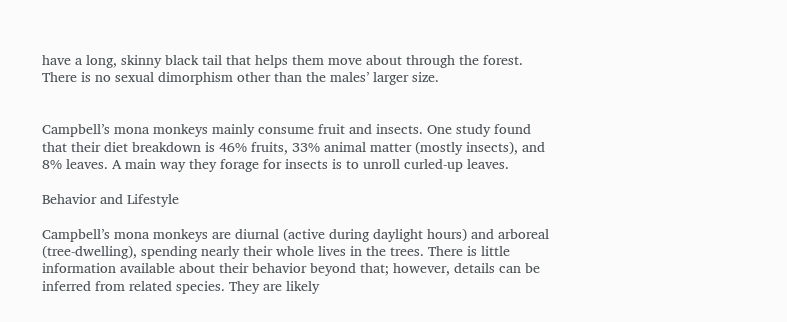have a long, skinny black tail that helps them move about through the forest. There is no sexual dimorphism other than the males’ larger size.


Campbell’s mona monkeys mainly consume fruit and insects. One study found that their diet breakdown is 46% fruits, 33% animal matter (mostly insects), and 8% leaves. A main way they forage for insects is to unroll curled-up leaves.

Behavior and Lifestyle

Campbell’s mona monkeys are diurnal (active during daylight hours) and arboreal (tree-dwelling), spending nearly their whole lives in the trees. There is little information available about their behavior beyond that; however, details can be inferred from related species. They are likely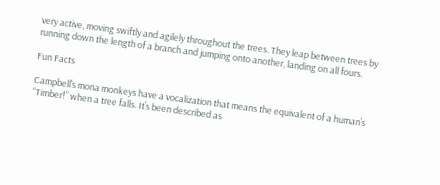very active, moving swiftly and agilely throughout the trees. They leap between trees by running down the length of a branch and jumping onto another, landing on all fours.

Fun Facts

Campbell’s mona monkeys have a vocalization that means the equivalent of a human’s “Timber!” when a tree falls. It’s been described as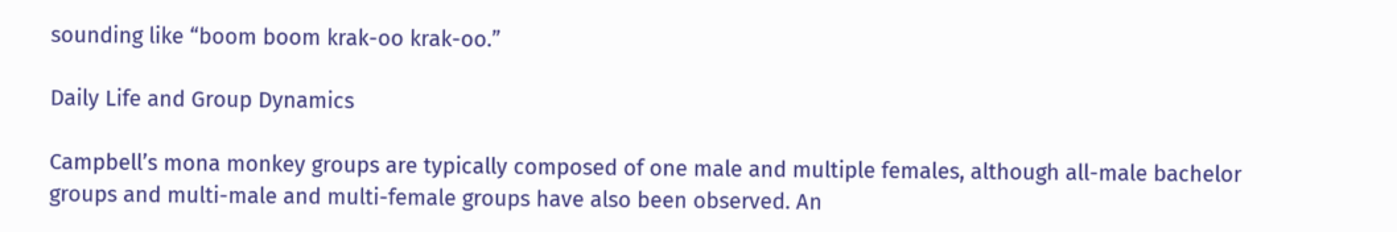sounding like “boom boom krak-oo krak-oo.”

Daily Life and Group Dynamics

Campbell’s mona monkey groups are typically composed of one male and multiple females, although all-male bachelor groups and multi-male and multi-female groups have also been observed. An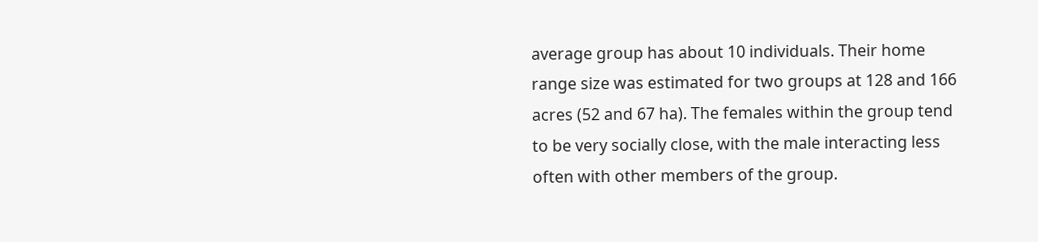average group has about 10 individuals. Their home range size was estimated for two groups at 128 and 166 acres (52 and 67 ha). The females within the group tend to be very socially close, with the male interacting less often with other members of the group.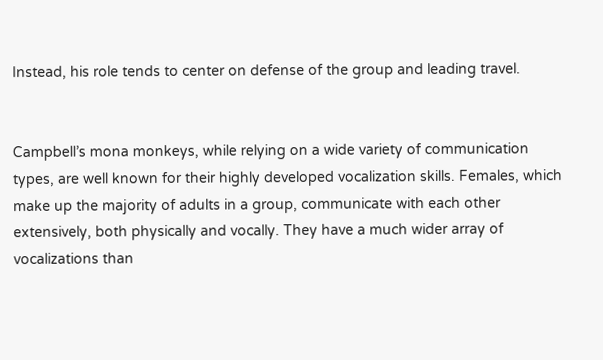Instead, his role tends to center on defense of the group and leading travel.


Campbell’s mona monkeys, while relying on a wide variety of communication types, are well known for their highly developed vocalization skills. Females, which make up the majority of adults in a group, communicate with each other extensively, both physically and vocally. They have a much wider array of vocalizations than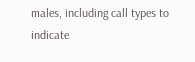males, including call types to indicate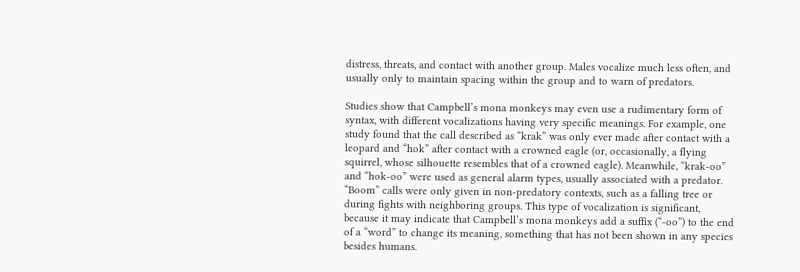distress, threats, and contact with another group. Males vocalize much less often, and usually only to maintain spacing within the group and to warn of predators.

Studies show that Campbell’s mona monkeys may even use a rudimentary form of syntax, with different vocalizations having very specific meanings. For example, one study found that the call described as “krak” was only ever made after contact with a leopard and “hok” after contact with a crowned eagle (or, occasionally, a flying squirrel, whose silhouette resembles that of a crowned eagle). Meanwhile, “krak-oo” and “hok-oo” were used as general alarm types, usually associated with a predator. “Boom” calls were only given in non-predatory contexts, such as a falling tree or during fights with neighboring groups. This type of vocalization is significant, because it may indicate that Campbell’s mona monkeys add a suffix (“-oo”) to the end of a “word” to change its meaning, something that has not been shown in any species besides humans.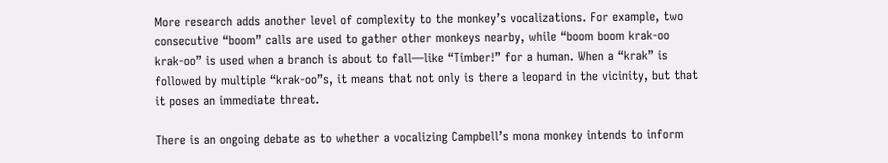More research adds another level of complexity to the monkey’s vocalizations. For example, two consecutive “boom” calls are used to gather other monkeys nearby, while “boom boom krak-oo krak-oo” is used when a branch is about to fall—like “Timber!” for a human. When a “krak” is followed by multiple “krak-oo”s, it means that not only is there a leopard in the vicinity, but that it poses an immediate threat.

There is an ongoing debate as to whether a vocalizing Campbell’s mona monkey intends to inform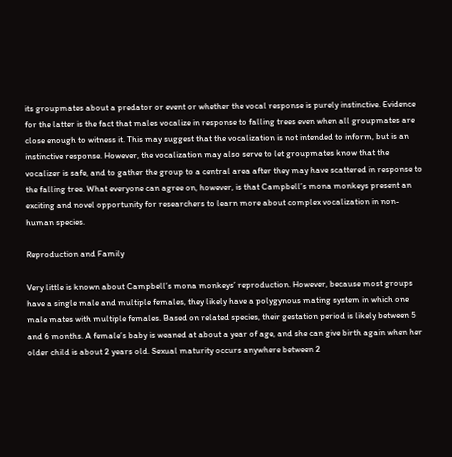its groupmates about a predator or event or whether the vocal response is purely instinctive. Evidence for the latter is the fact that males vocalize in response to falling trees even when all groupmates are close enough to witness it. This may suggest that the vocalization is not intended to inform, but is an instinctive response. However, the vocalization may also serve to let groupmates know that the vocalizer is safe, and to gather the group to a central area after they may have scattered in response to the falling tree. What everyone can agree on, however, is that Campbell’s mona monkeys present an exciting and novel opportunity for researchers to learn more about complex vocalization in non-human species.

Reproduction and Family

Very little is known about Campbell’s mona monkeys’ reproduction. However, because most groups have a single male and multiple females, they likely have a polygynous mating system in which one male mates with multiple females. Based on related species, their gestation period is likely between 5 and 6 months. A female’s baby is weaned at about a year of age, and she can give birth again when her older child is about 2 years old. Sexual maturity occurs anywhere between 2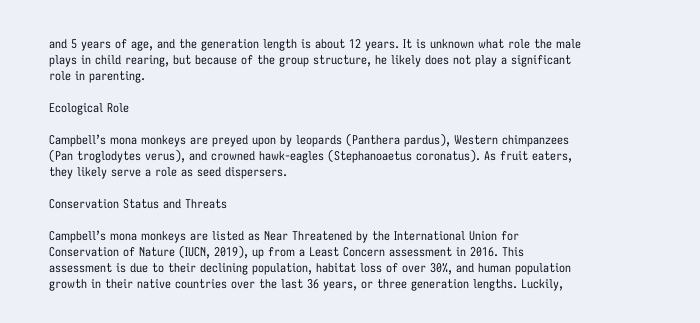and 5 years of age, and the generation length is about 12 years. It is unknown what role the male plays in child rearing, but because of the group structure, he likely does not play a significant role in parenting.

Ecological Role

Campbell’s mona monkeys are preyed upon by leopards (Panthera pardus), Western chimpanzees (Pan troglodytes verus), and crowned hawk-eagles (Stephanoaetus coronatus). As fruit eaters, they likely serve a role as seed dispersers.

Conservation Status and Threats

Campbell’s mona monkeys are listed as Near Threatened by the International Union for Conservation of Nature (IUCN, 2019), up from a Least Concern assessment in 2016. This assessment is due to their declining population, habitat loss of over 30%, and human population growth in their native countries over the last 36 years, or three generation lengths. Luckily,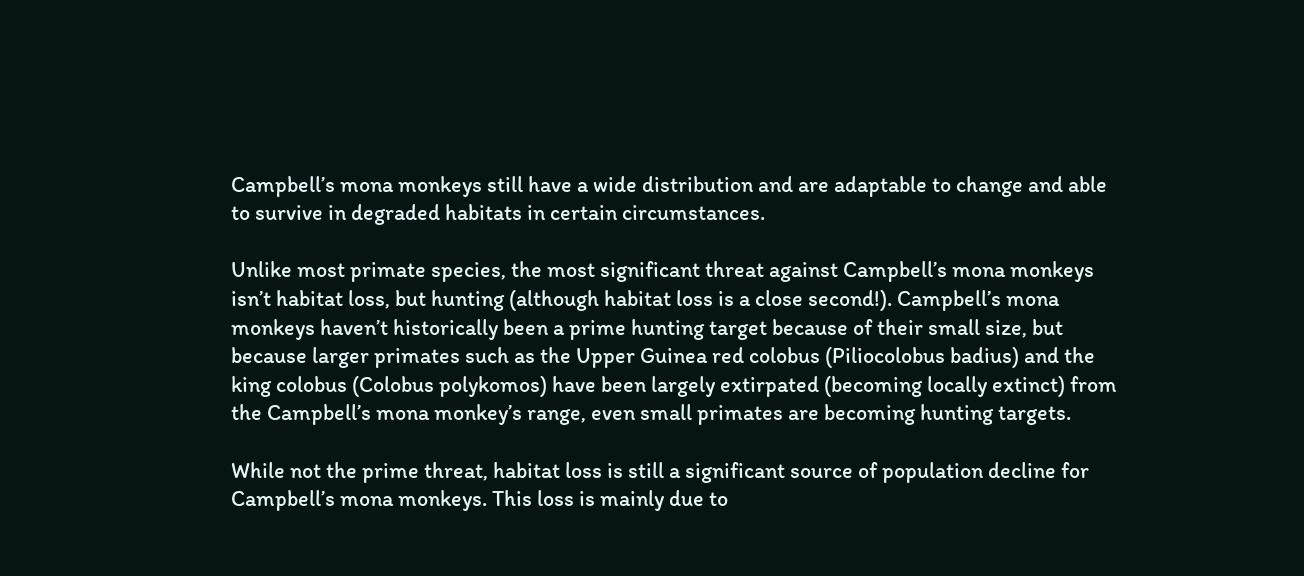Campbell’s mona monkeys still have a wide distribution and are adaptable to change and able to survive in degraded habitats in certain circumstances.

Unlike most primate species, the most significant threat against Campbell’s mona monkeys isn’t habitat loss, but hunting (although habitat loss is a close second!). Campbell’s mona monkeys haven’t historically been a prime hunting target because of their small size, but because larger primates such as the Upper Guinea red colobus (Piliocolobus badius) and the king colobus (Colobus polykomos) have been largely extirpated (becoming locally extinct) from the Campbell’s mona monkey’s range, even small primates are becoming hunting targets.

While not the prime threat, habitat loss is still a significant source of population decline for Campbell’s mona monkeys. This loss is mainly due to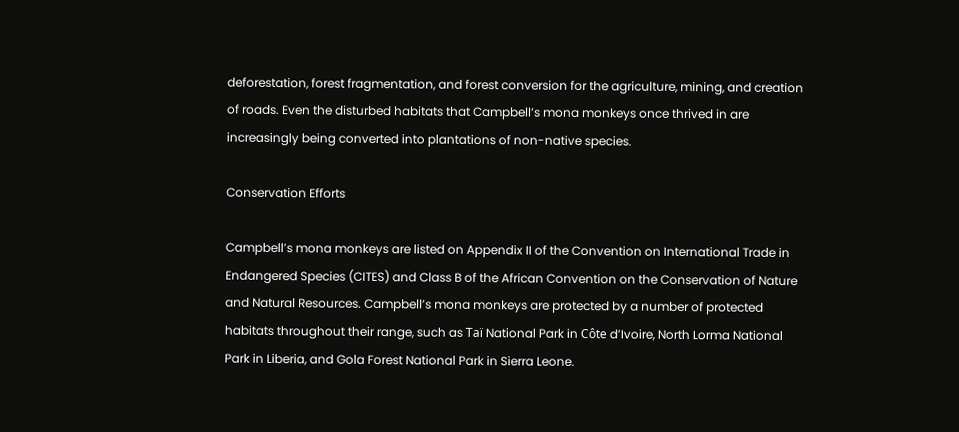deforestation, forest fragmentation, and forest conversion for the agriculture, mining, and creation of roads. Even the disturbed habitats that Campbell’s mona monkeys once thrived in are increasingly being converted into plantations of non-native species.

Conservation Efforts

Campbell’s mona monkeys are listed on Appendix II of the Convention on International Trade in Endangered Species (CITES) and Class B of the African Convention on the Conservation of Nature and Natural Resources. Campbell’s mona monkeys are protected by a number of protected habitats throughout their range, such as Taï National Park in Côte d’Ivoire, North Lorma National Park in Liberia, and Gola Forest National Park in Sierra Leone.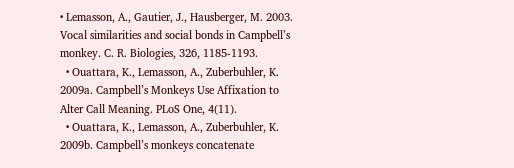• Lemasson, A., Gautier, J., Hausberger, M. 2003. Vocal similarities and social bonds in Campbell’s monkey. C. R. Biologies, 326, 1185-1193.
  • Ouattara, K., Lemasson, A., Zuberbuhler, K. 2009a. Campbell’s Monkeys Use Affixation to Alter Call Meaning. PLoS One, 4(11).
  • Ouattara, K., Lemasson, A., Zuberbuhler, K. 2009b. Campbell’s monkeys concatenate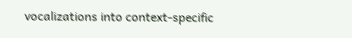vocalizations into context-specific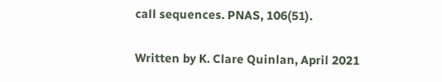call sequences. PNAS, 106(51).

Written by K. Clare Quinlan, April 2021